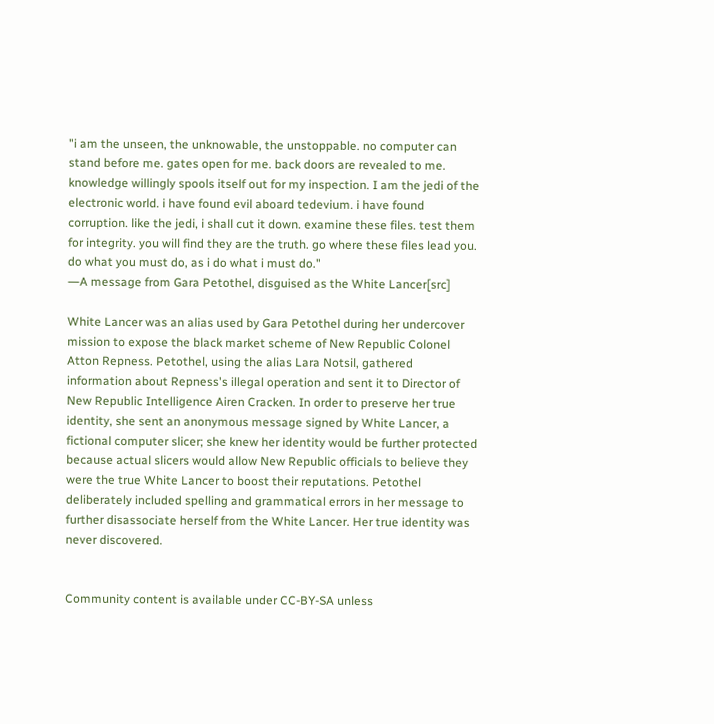"i am the unseen, the unknowable, the unstoppable. no computer can stand before me. gates open for me. back doors are revealed to me. knowledge willingly spools itself out for my inspection. I am the jedi of the electronic world. i have found evil aboard tedevium. i have found corruption. like the jedi, i shall cut it down. examine these files. test them for integrity. you will find they are the truth. go where these files lead you. do what you must do, as i do what i must do."
―A message from Gara Petothel, disguised as the White Lancer[src]

White Lancer was an alias used by Gara Petothel during her undercover mission to expose the black market scheme of New Republic Colonel Atton Repness. Petothel, using the alias Lara Notsil, gathered information about Repness's illegal operation and sent it to Director of New Republic Intelligence Airen Cracken. In order to preserve her true identity, she sent an anonymous message signed by White Lancer, a fictional computer slicer; she knew her identity would be further protected because actual slicers would allow New Republic officials to believe they were the true White Lancer to boost their reputations. Petothel deliberately included spelling and grammatical errors in her message to further disassociate herself from the White Lancer. Her true identity was never discovered.


Community content is available under CC-BY-SA unless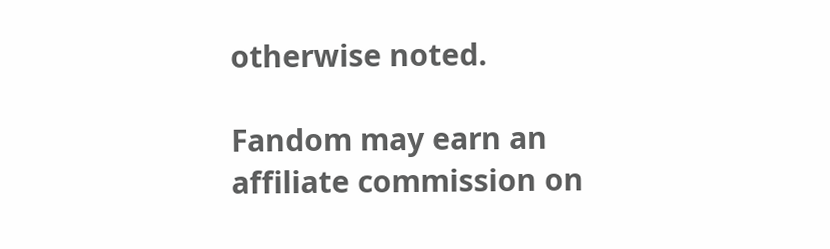otherwise noted.

Fandom may earn an affiliate commission on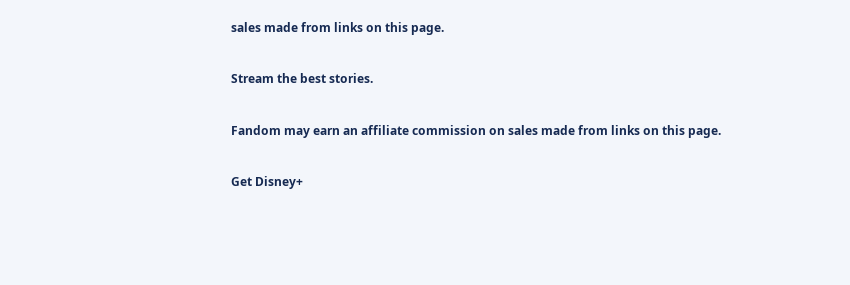sales made from links on this page.

Stream the best stories.

Fandom may earn an affiliate commission on sales made from links on this page.

Get Disney+